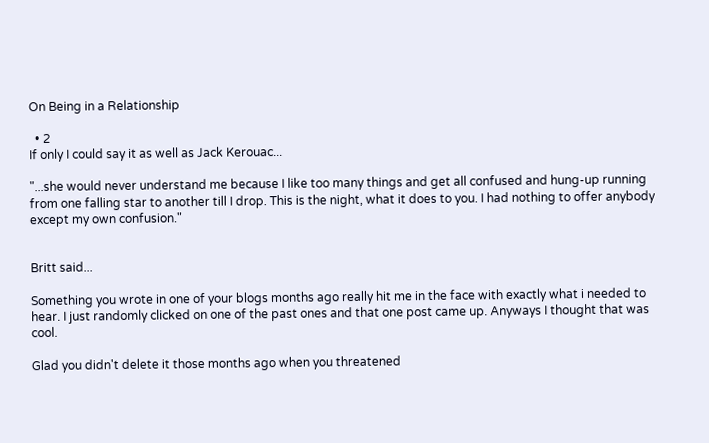On Being in a Relationship

  • 2
If only I could say it as well as Jack Kerouac...

"...she would never understand me because I like too many things and get all confused and hung-up running from one falling star to another till I drop. This is the night, what it does to you. I had nothing to offer anybody except my own confusion."


Britt said...

Something you wrote in one of your blogs months ago really hit me in the face with exactly what i needed to hear. I just randomly clicked on one of the past ones and that one post came up. Anyways I thought that was cool.

Glad you didn't delete it those months ago when you threatened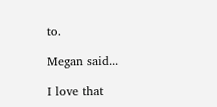to.

Megan said...

I love that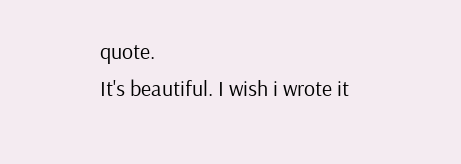quote.
It's beautiful. I wish i wrote it